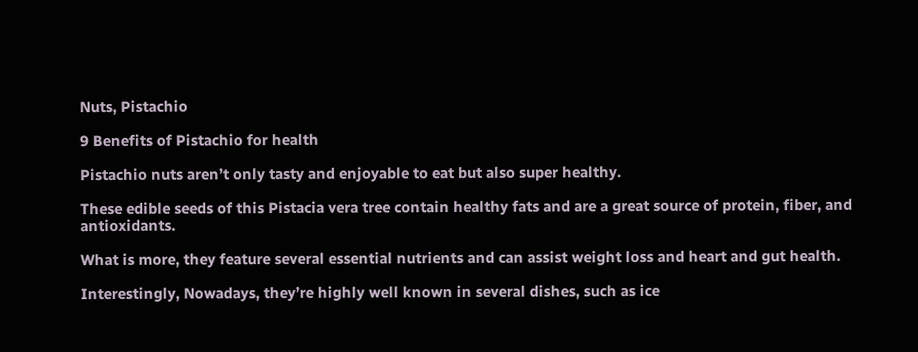Nuts, Pistachio

9 Benefits of Pistachio for health

Pistachio nuts aren’t only tasty and enjoyable to eat but also super healthy.

These edible seeds of this Pistacia vera tree contain healthy fats and are a great source of protein, fiber, and antioxidants.

What is more, they feature several essential nutrients and can assist weight loss and heart and gut health.

Interestingly, Nowadays, they’re highly well known in several dishes, such as ice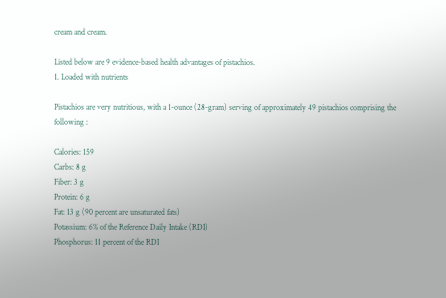cream and cream.

Listed below are 9 evidence-based health advantages of pistachios.
1. Loaded with nutrients

Pistachios are very nutritious, with a 1-ounce (28-gram) serving of approximately 49 pistachios comprising the following :

Calories: 159
Carbs: 8 g
Fiber: 3 g
Protein: 6 g
Fat: 13 g (90 percent are unsaturated fats)
Potassium: 6% of the Reference Daily Intake (RDI)
Phosphorus: 11 percent of the RDI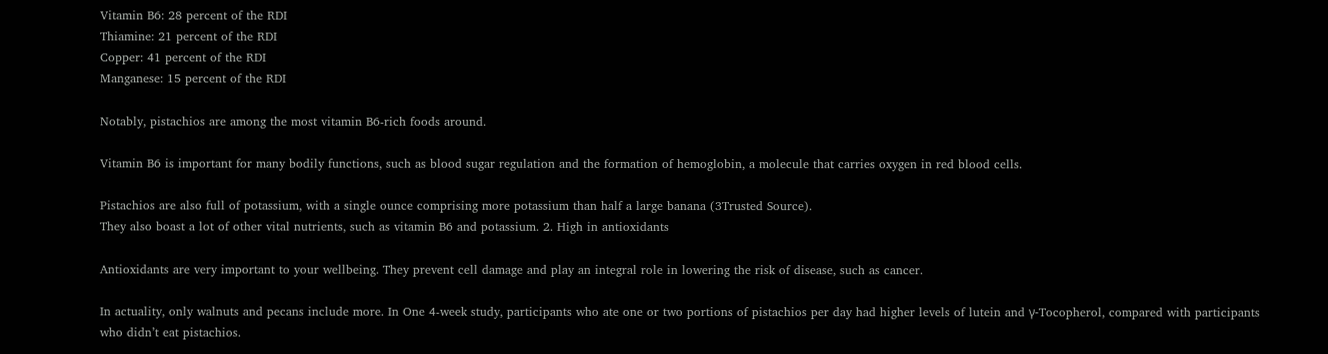Vitamin B6: 28 percent of the RDI
Thiamine: 21 percent of the RDI
Copper: 41 percent of the RDI
Manganese: 15 percent of the RDI

Notably, pistachios are among the most vitamin B6-rich foods around.

Vitamin B6 is important for many bodily functions, such as blood sugar regulation and the formation of hemoglobin, a molecule that carries oxygen in red blood cells.

Pistachios are also full of potassium, with a single ounce comprising more potassium than half a large banana (3Trusted Source).
They also boast a lot of other vital nutrients, such as vitamin B6 and potassium. 2. High in antioxidants

Antioxidants are very important to your wellbeing. They prevent cell damage and play an integral role in lowering the risk of disease, such as cancer.

In actuality, only walnuts and pecans include more. In One 4-week study, participants who ate one or two portions of pistachios per day had higher levels of lutein and γ-Tocopherol, compared with participants who didn’t eat pistachios.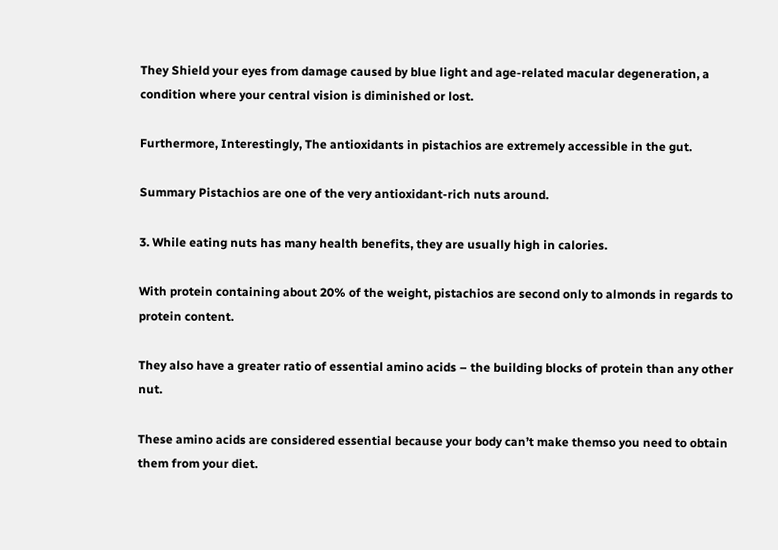They Shield your eyes from damage caused by blue light and age-related macular degeneration, a condition where your central vision is diminished or lost.

Furthermore, Interestingly, The antioxidants in pistachios are extremely accessible in the gut.

Summary Pistachios are one of the very antioxidant-rich nuts around.

3. While eating nuts has many health benefits, they are usually high in calories.

With protein containing about 20% of the weight, pistachios are second only to almonds in regards to protein content.

They also have a greater ratio of essential amino acids – the building blocks of protein than any other nut.

These amino acids are considered essential because your body can’t make themso you need to obtain them from your diet.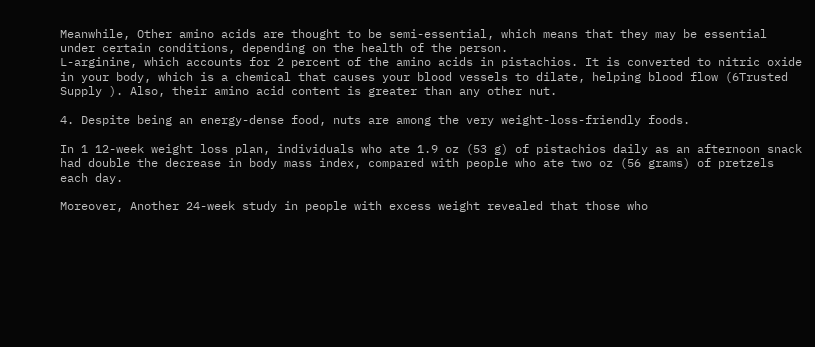Meanwhile, Other amino acids are thought to be semi-essential, which means that they may be essential under certain conditions, depending on the health of the person.
L-arginine, which accounts for 2 percent of the amino acids in pistachios. It is converted to nitric oxide in your body, which is a chemical that causes your blood vessels to dilate, helping blood flow (6Trusted Supply ). Also, their amino acid content is greater than any other nut.

4. Despite being an energy-dense food, nuts are among the very weight-loss-friendly foods.

In 1 12-week weight loss plan, individuals who ate 1.9 oz (53 g) of pistachios daily as an afternoon snack had double the decrease in body mass index, compared with people who ate two oz (56 grams) of pretzels each day.

Moreover, Another 24-week study in people with excess weight revealed that those who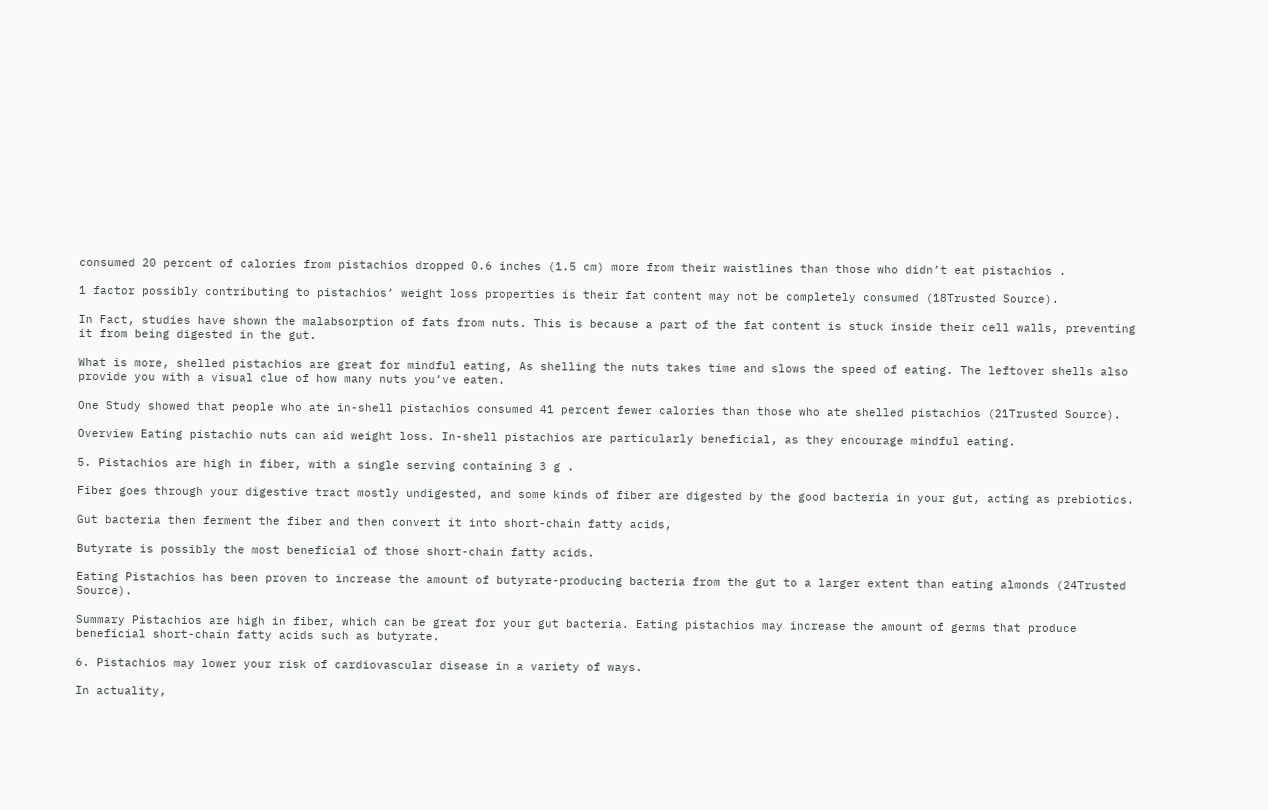consumed 20 percent of calories from pistachios dropped 0.6 inches (1.5 cm) more from their waistlines than those who didn’t eat pistachios .

1 factor possibly contributing to pistachios’ weight loss properties is their fat content may not be completely consumed (18Trusted Source).

In Fact, studies have shown the malabsorption of fats from nuts. This is because a part of the fat content is stuck inside their cell walls, preventing it from being digested in the gut.

What is more, shelled pistachios are great for mindful eating, As shelling the nuts takes time and slows the speed of eating. The leftover shells also provide you with a visual clue of how many nuts you’ve eaten.

One Study showed that people who ate in-shell pistachios consumed 41 percent fewer calories than those who ate shelled pistachios (21Trusted Source).

Overview Eating pistachio nuts can aid weight loss. In-shell pistachios are particularly beneficial, as they encourage mindful eating.

5. Pistachios are high in fiber, with a single serving containing 3 g .

Fiber goes through your digestive tract mostly undigested, and some kinds of fiber are digested by the good bacteria in your gut, acting as prebiotics.

Gut bacteria then ferment the fiber and then convert it into short-chain fatty acids,

Butyrate is possibly the most beneficial of those short-chain fatty acids.

Eating Pistachios has been proven to increase the amount of butyrate-producing bacteria from the gut to a larger extent than eating almonds (24Trusted Source).

Summary Pistachios are high in fiber, which can be great for your gut bacteria. Eating pistachios may increase the amount of germs that produce beneficial short-chain fatty acids such as butyrate.

6. Pistachios may lower your risk of cardiovascular disease in a variety of ways.

In actuality,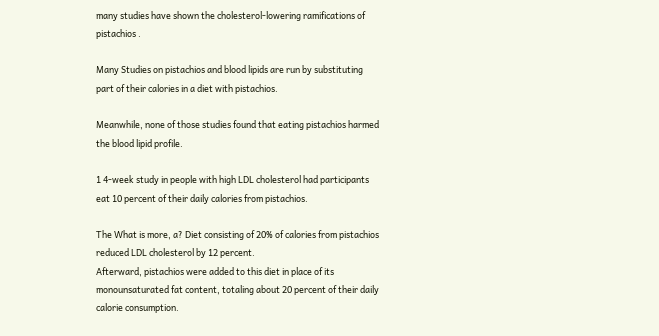many studies have shown the cholesterol-lowering ramifications of pistachios .

Many Studies on pistachios and blood lipids are run by substituting part of their calories in a diet with pistachios.

Meanwhile, none of those studies found that eating pistachios harmed the blood lipid profile.

1 4-week study in people with high LDL cholesterol had participants eat 10 percent of their daily calories from pistachios.

The What is more, a? Diet consisting of 20% of calories from pistachios reduced LDL cholesterol by 12 percent.
Afterward, pistachios were added to this diet in place of its monounsaturated fat content, totaling about 20 percent of their daily calorie consumption.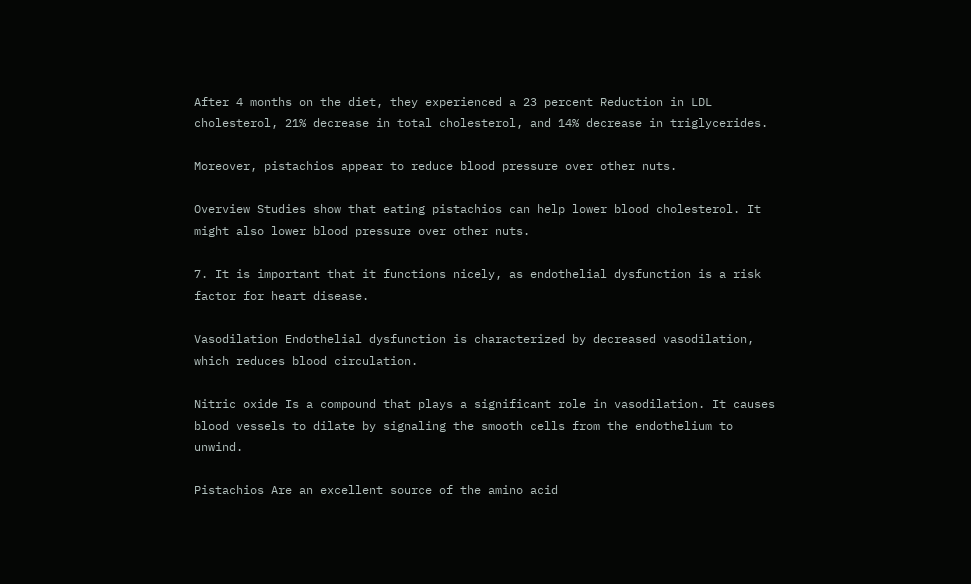After 4 months on the diet, they experienced a 23 percent Reduction in LDL cholesterol, 21% decrease in total cholesterol, and 14% decrease in triglycerides.

Moreover, pistachios appear to reduce blood pressure over other nuts.

Overview Studies show that eating pistachios can help lower blood cholesterol. It might also lower blood pressure over other nuts.

7. It is important that it functions nicely, as endothelial dysfunction is a risk factor for heart disease.

Vasodilation Endothelial dysfunction is characterized by decreased vasodilation, which reduces blood circulation.

Nitric oxide Is a compound that plays a significant role in vasodilation. It causes blood vessels to dilate by signaling the smooth cells from the endothelium to unwind.

Pistachios Are an excellent source of the amino acid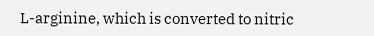L-arginine, which is converted to nitric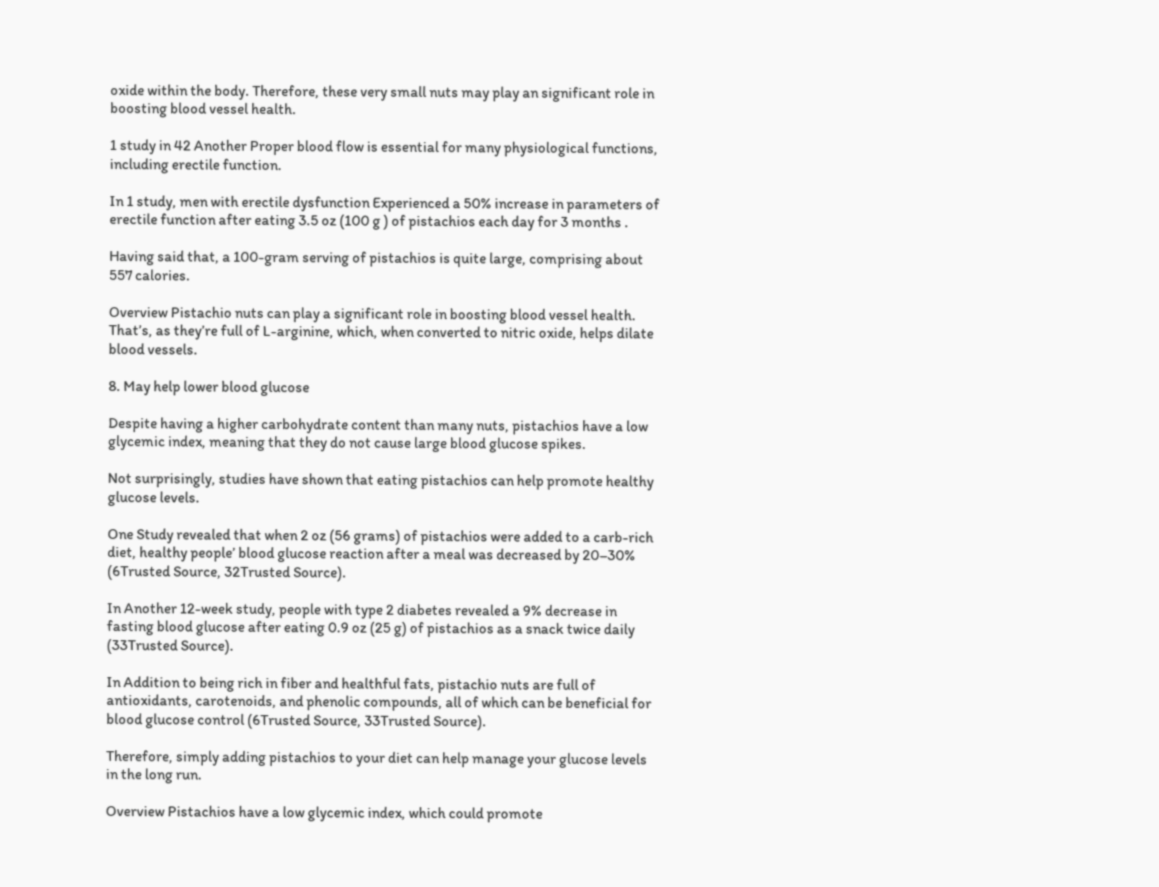oxide within the body. Therefore, these very small nuts may play an significant role in boosting blood vessel health.

1 study in 42 Another Proper blood flow is essential for many physiological functions, including erectile function.

In 1 study, men with erectile dysfunction Experienced a 50% increase in parameters of erectile function after eating 3.5 oz (100 g ) of pistachios each day for 3 months .

Having said that, a 100-gram serving of pistachios is quite large, comprising about 557 calories.

Overview Pistachio nuts can play a significant role in boosting blood vessel health. That’s, as they’re full of L-arginine, which, when converted to nitric oxide, helps dilate blood vessels.

8. May help lower blood glucose

Despite having a higher carbohydrate content than many nuts, pistachios have a low glycemic index, meaning that they do not cause large blood glucose spikes.

Not surprisingly, studies have shown that eating pistachios can help promote healthy glucose levels.

One Study revealed that when 2 oz (56 grams) of pistachios were added to a carb-rich diet, healthy people’ blood glucose reaction after a meal was decreased by 20–30% (6Trusted Source, 32Trusted Source).

In Another 12-week study, people with type 2 diabetes revealed a 9% decrease in fasting blood glucose after eating 0.9 oz (25 g) of pistachios as a snack twice daily (33Trusted Source).

In Addition to being rich in fiber and healthful fats, pistachio nuts are full of antioxidants, carotenoids, and phenolic compounds, all of which can be beneficial for blood glucose control (6Trusted Source, 33Trusted Source).

Therefore, simply adding pistachios to your diet can help manage your glucose levels in the long run.

Overview Pistachios have a low glycemic index, which could promote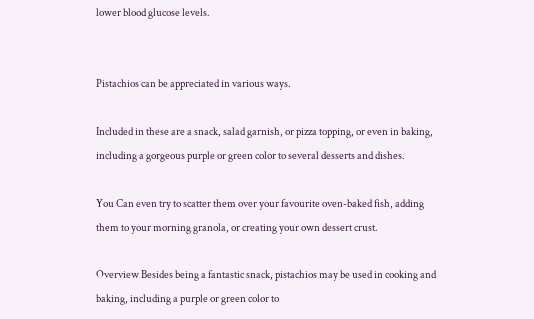lower blood glucose levels.


Pistachios can be appreciated in various ways.

Included in these are a snack, salad garnish, or pizza topping, or even in baking, including a gorgeous purple or green color to several desserts and dishes.

You Can even try to scatter them over your favourite oven-baked fish, adding them to your morning granola, or creating your own dessert crust.

Overview Besides being a fantastic snack, pistachios may be used in cooking and baking, including a purple or green color to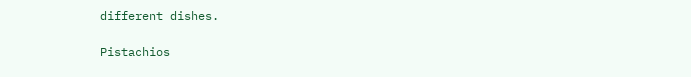different dishes.

Pistachios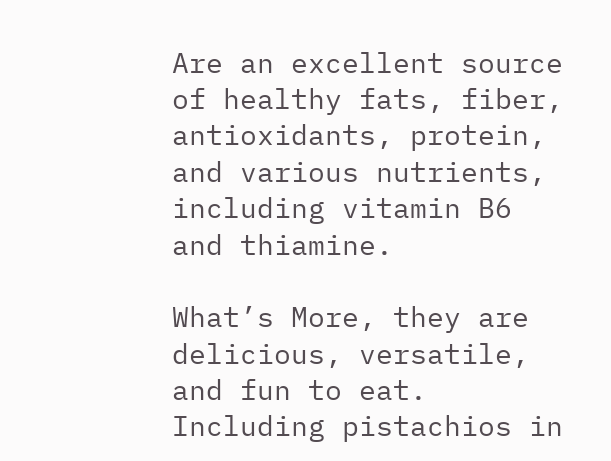Are an excellent source of healthy fats, fiber, antioxidants, protein, and various nutrients, including vitamin B6 and thiamine.

What’s More, they are delicious, versatile, and fun to eat. Including pistachios in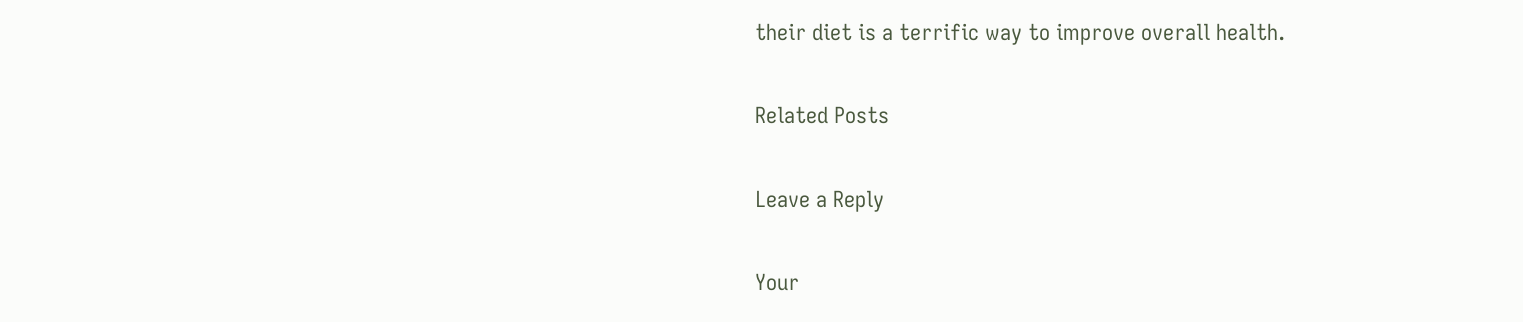their diet is a terrific way to improve overall health.

Related Posts

Leave a Reply

Your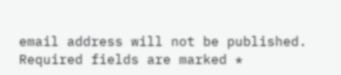email address will not be published. Required fields are marked *